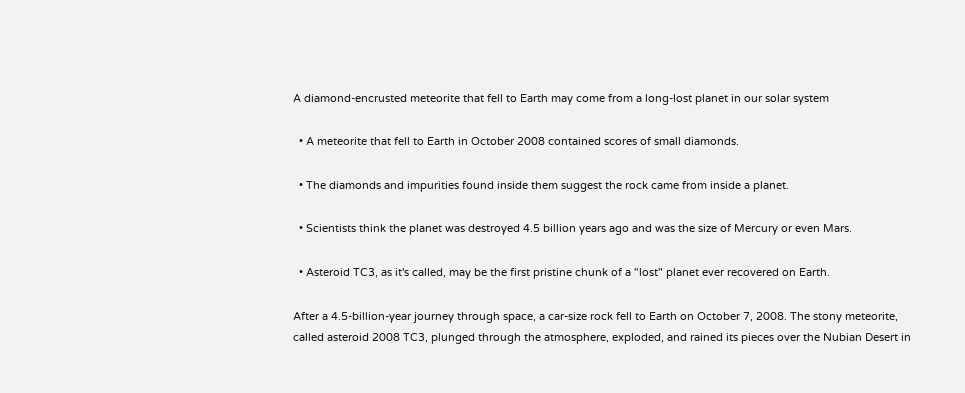A diamond-encrusted meteorite that fell to Earth may come from a long-lost planet in our solar system

  • A meteorite that fell to Earth in October 2008 contained scores of small diamonds.

  • The diamonds and impurities found inside them suggest the rock came from inside a planet.

  • Scientists think the planet was destroyed 4.5 billion years ago and was the size of Mercury or even Mars.

  • Asteroid TC3, as it's called, may be the first pristine chunk of a "lost" planet ever recovered on Earth.

After a 4.5-billion-year journey through space, a car-size rock fell to Earth on October 7, 2008. The stony meteorite, called asteroid 2008 TC3, plunged through the atmosphere, exploded, and rained its pieces over the Nubian Desert in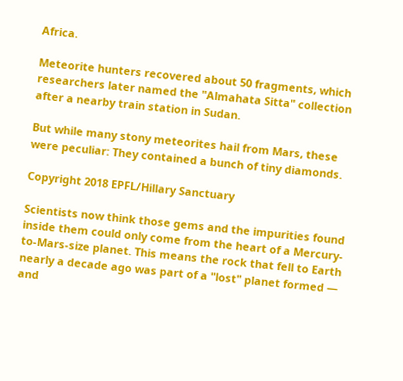Africa.

Meteorite hunters recovered about 50 fragments, which researchers later named the "Almahata Sitta" collection after a nearby train station in Sudan.

But while many stony meteorites hail from Mars, these were peculiar: They contained a bunch of tiny diamonds.

Copyright 2018 EPFL/Hillary Sanctuary

Scientists now think those gems and the impurities found inside them could only come from the heart of a Mercury-to-Mars-size planet. This means the rock that fell to Earth nearly a decade ago was part of a "lost" planet formed — and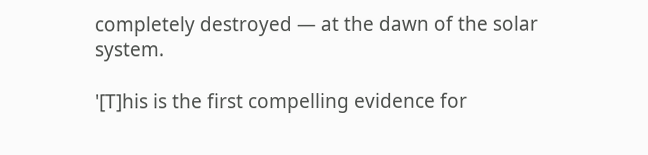completely destroyed — at the dawn of the solar system.

'[T]his is the first compelling evidence for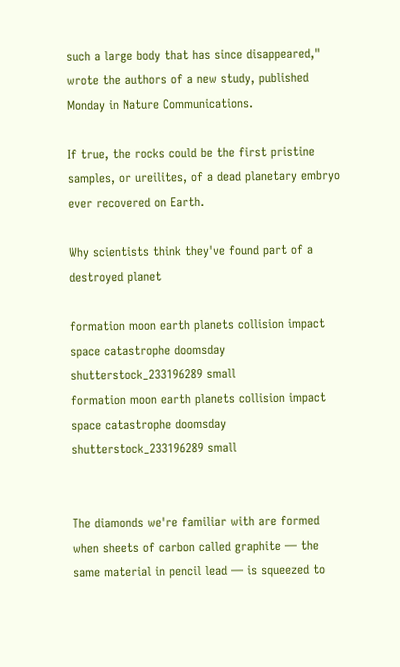such a large body that has since disappeared," wrote the authors of a new study, published Monday in Nature Communications.

If true, the rocks could be the first pristine samples, or ureilites, of a dead planetary embryo ever recovered on Earth.

Why scientists think they've found part of a destroyed planet

formation moon earth planets collision impact space catastrophe doomsday shutterstock_233196289 small
formation moon earth planets collision impact space catastrophe doomsday shutterstock_233196289 small


The diamonds we're familiar with are formed when sheets of carbon called graphite — the same material in pencil lead — is squeezed to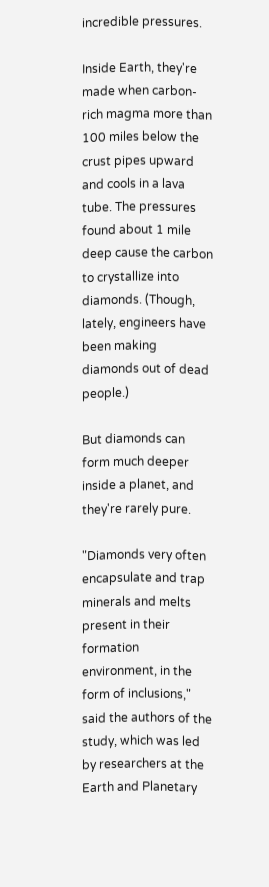incredible pressures.

Inside Earth, they're made when carbon-rich magma more than 100 miles below the crust pipes upward and cools in a lava tube. The pressures found about 1 mile deep cause the carbon to crystallize into diamonds. (Though, lately, engineers have been making diamonds out of dead people.)

But diamonds can form much deeper inside a planet, and they're rarely pure.

"Diamonds very often encapsulate and trap minerals and melts present in their formation environment, in the form of inclusions," said the authors of the study, which was led by researchers at the Earth and Planetary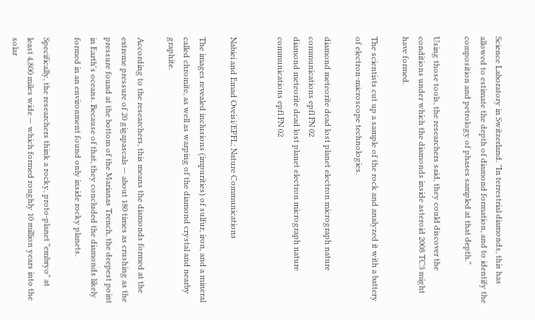Science Laboratory in Switzerland. "In terrestrial diamonds, this has allowed to estimate the depth of diamond formation, and to identify the composition and petrology of phases sampled at that depth."

Using those tools, the researchers said, they could discover the conditions under which the diamonds inside asteroid 2008 TC3 might have formed.

The scientists cut up a sample of the rock and analyzed it with a battery of electron-microscope technologies.

diamond meteorite dead lost planet electron micrograph nature communications epfl FN 02
diamond meteorite dead lost planet electron micrograph nature communications epfl FN 02


Nabiei and Emad Oveisi/EPFL; Nature Communications

The images revealed inclusions (impurities) of sulfur, iron, and a mineral called chromite, as well as warping of the diamond crystal and nearby graphite.

According to the researchers, this means the diamonds formed at the extreme pressure of 20 gigapascals — about 180 times as crushing as the pressure found at the bottom of the Marianas Trench, the deepest point in Earth's oceans. Because of that, they concluded the diamonds likely formed in an environment found only inside rocky planets.

Specifically, the researchers think a rocky, proto-planet "embryo" at least 4,800 miles wide — which formed roughly 10 million years into the solar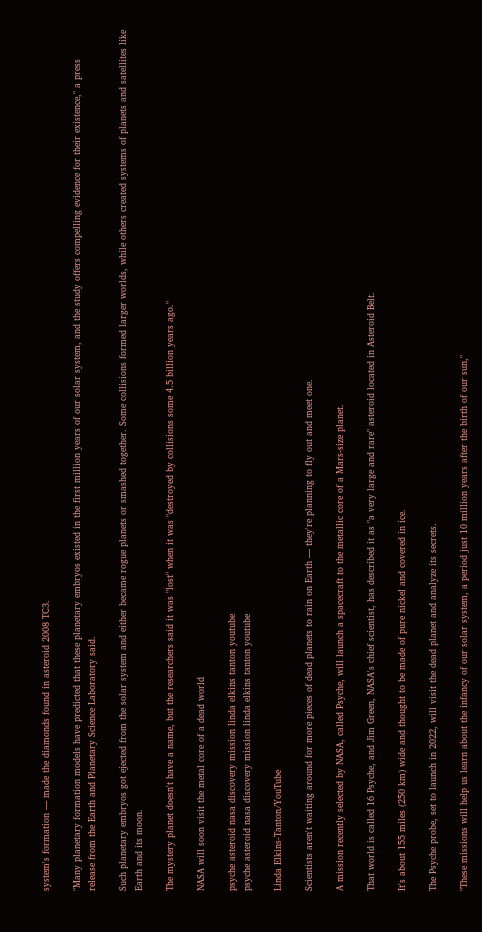system's formation — made the diamonds found in asteroid 2008 TC3.

"Many planetary formation models have predicted that these planetary embryos existed in the first million years of our solar system, and the study offers compelling evidence for their existence," a press release from the Earth and Planetary Science Laboratory said.

Such planetary embryos got ejected from the solar system and either became rogue planets or smashed together. Some collisions formed larger worlds, while others created systems of planets and satellites like Earth and its moon.

The mystery planet doesn't have a name, but the researchers said it was "lost" when it was "destroyed by collisions some 4.5 billion years ago."

NASA will soon visit the metal core of a dead world

psyche asteroid nasa discovery mission linda elkins tanton youtube
psyche asteroid nasa discovery mission linda elkins tanton youtube

Linda Elkins-Tanton/YouTube

Scientists aren't waiting around for more pieces of dead planets to rain on Earth — they're planning to fly out and meet one.

A mission recently selected by NASA, called Psyche, will launch a spacecraft to the metallic core of a Mars-size planet.

That world is called 16 Psyche, and Jim Green, NASA's chief scientist, has described it as "a very large and rare" asteroid located in Asteroid Belt.

It's about 155 miles (250 km) wide and thought to be made of pure nickel and covered in ice.

The Psyche probe, set to launch in 2022, will visit the dead planet and analyze its secrets.

"These missions will help us learn about the infancy of our solar system, a period just 10 million years after the birth of our sun,"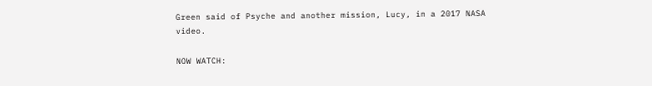Green said of Psyche and another mission, Lucy, in a 2017 NASA video.

NOW WATCH: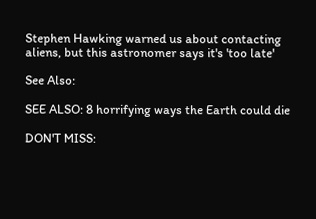Stephen Hawking warned us about contacting aliens, but this astronomer says it's 'too late'

See Also:

SEE ALSO: 8 horrifying ways the Earth could die

DON'T MISS: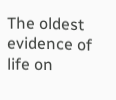The oldest evidence of life on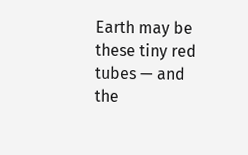Earth may be these tiny red tubes — and the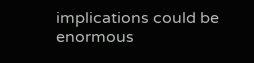implications could be enormous